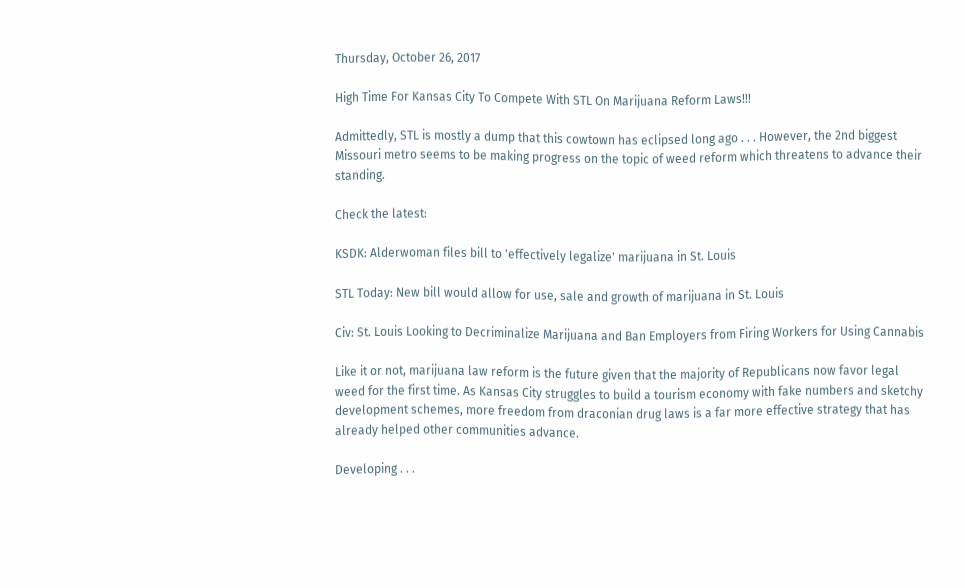Thursday, October 26, 2017

High Time For Kansas City To Compete With STL On Marijuana Reform Laws!!!

Admittedly, STL is mostly a dump that this cowtown has eclipsed long ago . . . However, the 2nd biggest Missouri metro seems to be making progress on the topic of weed reform which threatens to advance their standing.

Check the latest:

KSDK: Alderwoman files bill to 'effectively legalize' marijuana in St. Louis

STL Today: New bill would allow for use, sale and growth of marijuana in St. Louis

Civ: St. Louis Looking to Decriminalize Marijuana and Ban Employers from Firing Workers for Using Cannabis

Like it or not, marijuana law reform is the future given that the majority of Republicans now favor legal weed for the first time. As Kansas City struggles to build a tourism economy with fake numbers and sketchy development schemes, more freedom from draconian drug laws is a far more effective strategy that has already helped other communities advance.

Developing . . .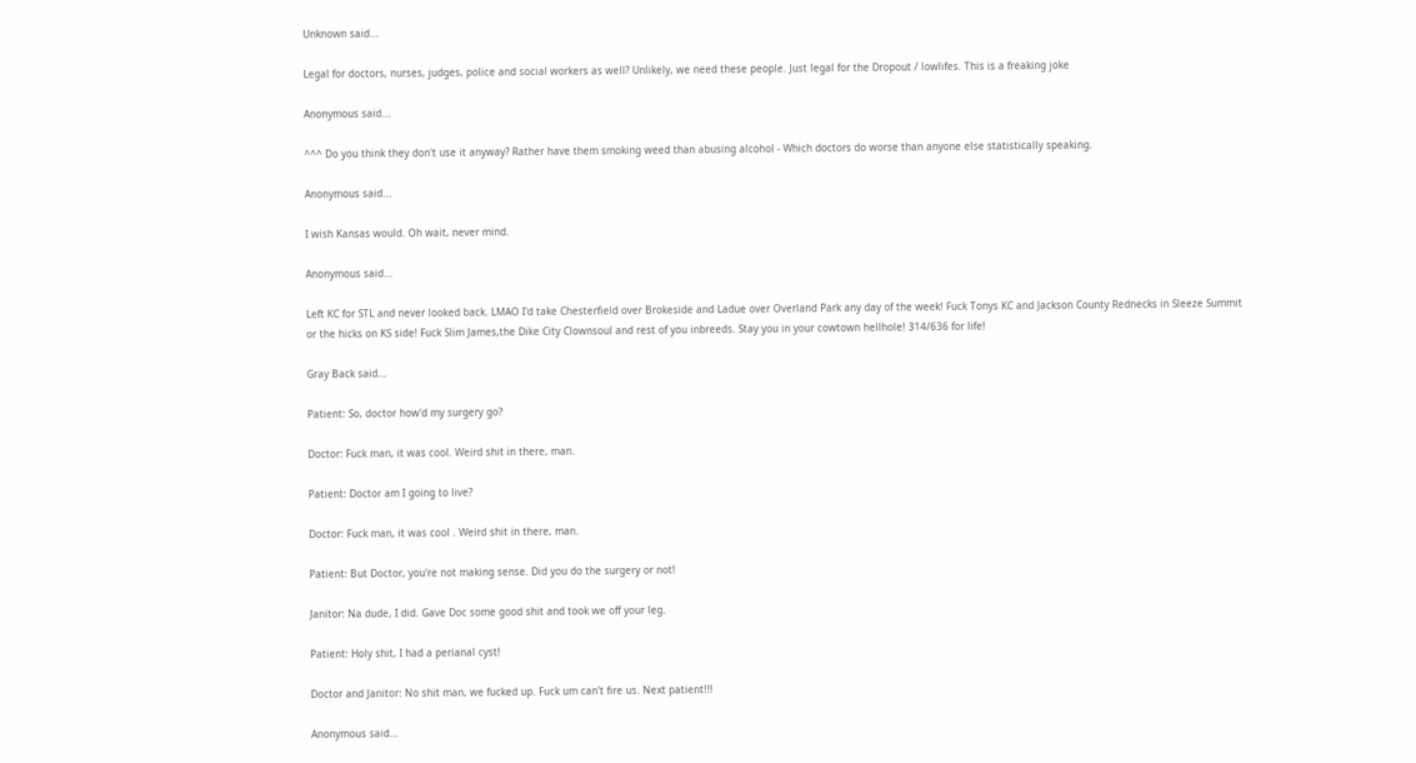Unknown said...

Legal for doctors, nurses, judges, police and social workers as well? Unlikely, we need these people. Just legal for the Dropout / lowlifes. This is a freaking joke

Anonymous said...

^^^ Do you think they don't use it anyway? Rather have them smoking weed than abusing alcohol - Which doctors do worse than anyone else statistically speaking.

Anonymous said...

I wish Kansas would. Oh wait, never mind.

Anonymous said...

Left KC for STL and never looked back. LMAO I'd take Chesterfield over Brokeside and Ladue over Overland Park any day of the week! Fuck Tonys KC and Jackson County Rednecks in Sleeze Summit or the hicks on KS side! Fuck Slim James,the Dike City Clownsoul and rest of you inbreeds. Stay you in your cowtown hellhole! 314/636 for life!

Gray Back said...

Patient: So, doctor how'd my surgery go?

Doctor: Fuck man, it was cool. Weird shit in there, man.

Patient: Doctor am I going to live?

Doctor: Fuck man, it was cool . Weird shit in there, man.

Patient: But Doctor, you're not making sense. Did you do the surgery or not!

Janitor: Na dude, I did. Gave Doc some good shit and took we off your leg.

Patient: Holy shit, I had a perianal cyst!

Doctor and Janitor: No shit man, we fucked up. Fuck um can't fire us. Next patient!!!

Anonymous said...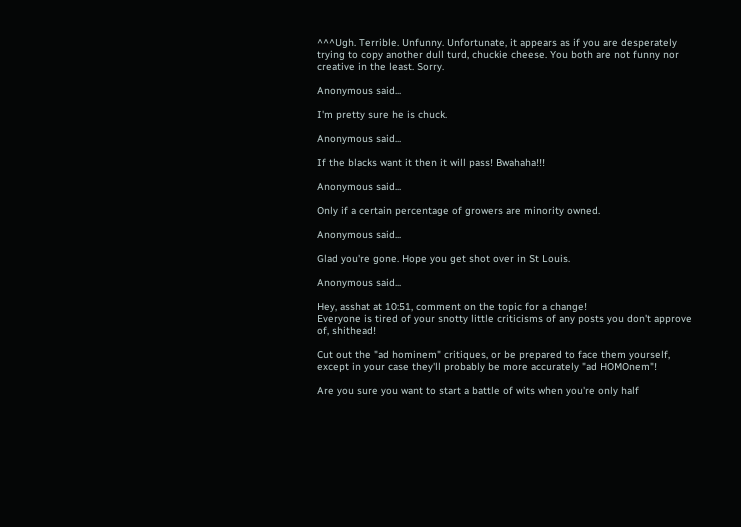^^^Ugh. Terrible. Unfunny. Unfortunate, it appears as if you are desperately trying to copy another dull turd, chuckie cheese. You both are not funny nor creative in the least. Sorry.

Anonymous said...

I'm pretty sure he is chuck.

Anonymous said...

If the blacks want it then it will pass! Bwahaha!!!

Anonymous said...

Only if a certain percentage of growers are minority owned.

Anonymous said...

Glad you're gone. Hope you get shot over in St Louis.

Anonymous said...

Hey, asshat at 10:51, comment on the topic for a change!
Everyone is tired of your snotty little criticisms of any posts you don't approve of, shithead!

Cut out the "ad hominem" critiques, or be prepared to face them yourself, except in your case they'll probably be more accurately "ad HOMOnem"!

Are you sure you want to start a battle of wits when you're only half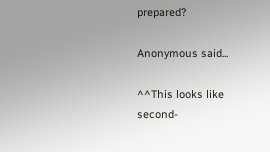prepared?

Anonymous said...

^^This looks like second-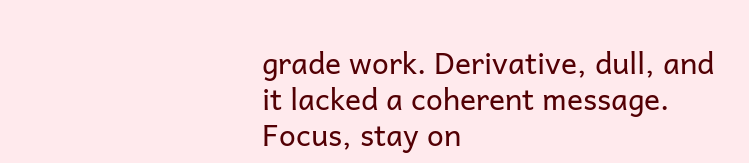grade work. Derivative, dull, and it lacked a coherent message. Focus, stay on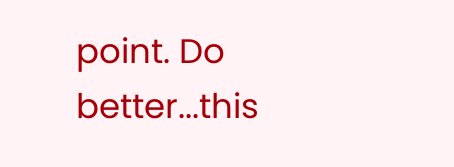point. Do better...this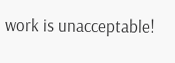work is unacceptable!